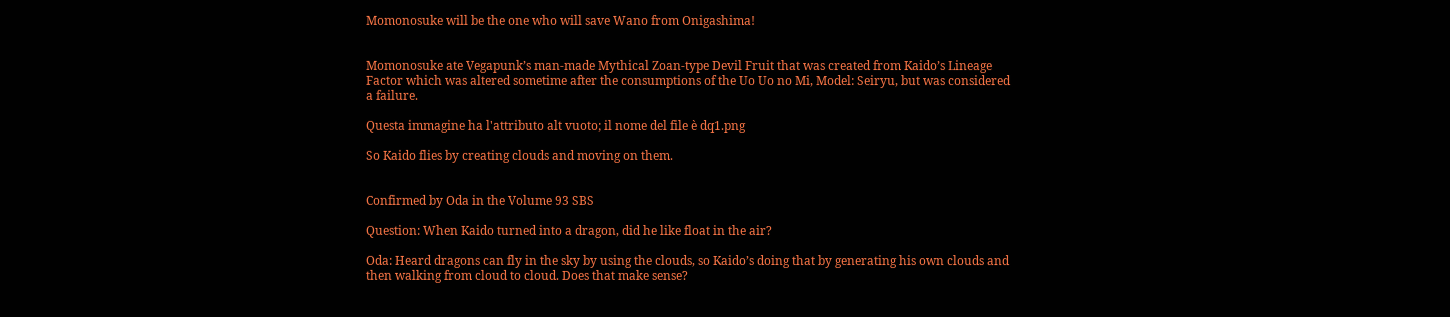Momonosuke will be the one who will save Wano from Onigashima!


Momonosuke ate Vegapunk’s man-made Mythical Zoan-type Devil Fruit that was created from Kaido’s Lineage Factor which was altered sometime after the consumptions of the Uo Uo no Mi, Model: Seiryu, but was considered a failure.

Questa immagine ha l'attributo alt vuoto; il nome del file è dq1.png

So Kaido flies by creating clouds and moving on them.


Confirmed by Oda in the Volume 93 SBS

Question: When Kaido turned into a dragon, did he like float in the air?

Oda: Heard dragons can fly in the sky by using the clouds, so Kaido’s doing that by generating his own clouds and then walking from cloud to cloud. Does that make sense?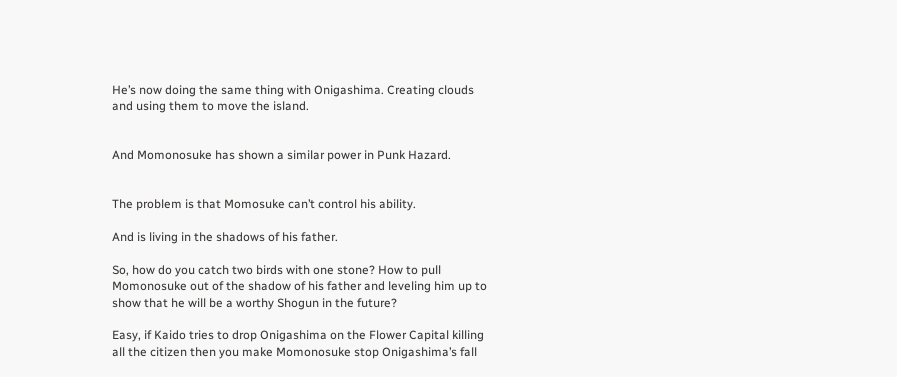He’s now doing the same thing with Onigashima. Creating clouds and using them to move the island.


And Momonosuke has shown a similar power in Punk Hazard.


The problem is that Momosuke can’t control his ability.

And is living in the shadows of his father.

So, how do you catch two birds with one stone? How to pull Momonosuke out of the shadow of his father and leveling him up to show that he will be a worthy Shogun in the future?

Easy, if Kaido tries to drop Onigashima on the Flower Capital killing all the citizen then you make Momonosuke stop Onigashima’s fall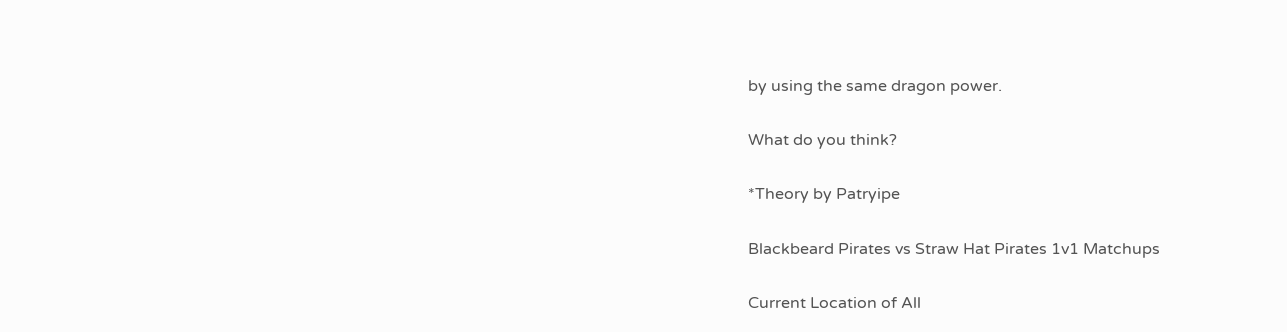by using the same dragon power.

What do you think?

*Theory by Patryipe

Blackbeard Pirates vs Straw Hat Pirates 1v1 Matchups

Current Location of All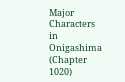Major Characters in Onigashima (Chapter 1020)